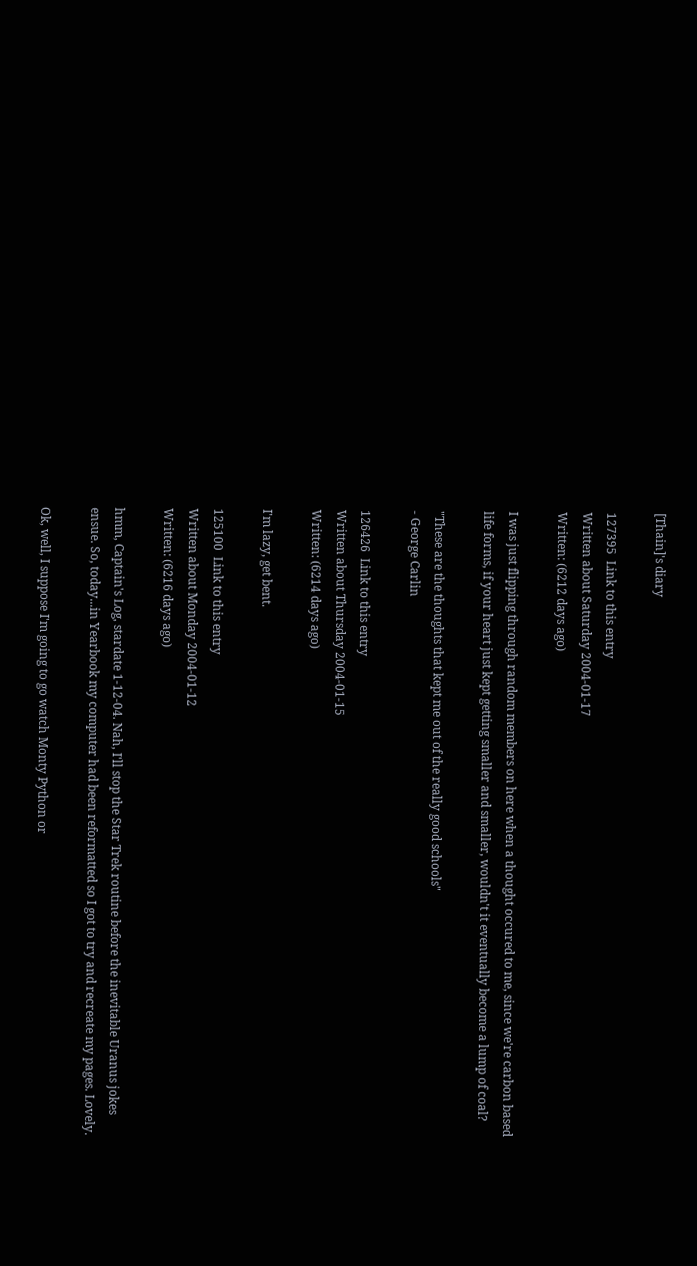[Thain]'s diary

127395  Link to this entry
Written about Saturday 2004-01-17
Written: (6212 days ago)

I was just flipping through random members on here when a thought occured to me, since we're carbon based life forms, if your heart just kept getting smaller and smaller, wouldn't it eventually become a lump of coal?

"These are the thoughts that kept me out of the really good schools"
- George Carlin

126426  Link to this entry
Written about Thursday 2004-01-15
Written: (6214 days ago)

I'm lazy, get bent.

125100  Link to this entry
Written about Monday 2004-01-12
Written: (6216 days ago)

hmm, Captain's Log, stardate 1-12-04. Nah, I'll stop the Star Trek routine before the inevitable Uranus jokes ensue. So, today...in Yearbook my computer had been reformatted so I got to try and recreate my pages. Lovely.

Ok, well, I suppose I'm going to go watch Monty Python or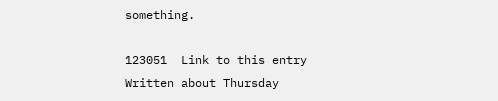something.

123051  Link to this entry
Written about Thursday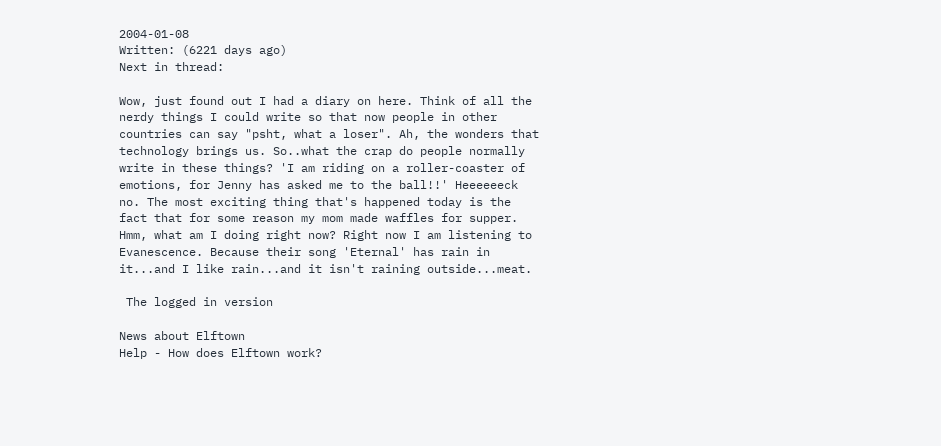2004-01-08
Written: (6221 days ago)
Next in thread:

Wow, just found out I had a diary on here. Think of all the nerdy things I could write so that now people in other countries can say "psht, what a loser". Ah, the wonders that technology brings us. So..what the crap do people normally write in these things? 'I am riding on a roller-coaster of emotions, for Jenny has asked me to the ball!!' Heeeeeeck no. The most exciting thing that's happened today is the fact that for some reason my mom made waffles for supper. Hmm, what am I doing right now? Right now I am listening to Evanescence. Because their song 'Eternal' has rain in it...and I like rain...and it isn't raining outside...meat.

 The logged in version

News about Elftown
Help - How does Elftown work?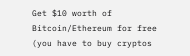Get $10 worth of Bitcoin/Ethereum for free (you have to buy cryptos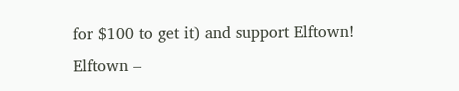for $100 to get it) and support Elftown!
Elftown –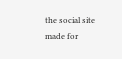the social site made for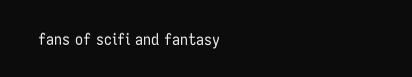fans of scifi and fantasy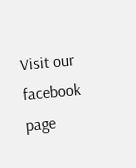Visit our facebook page